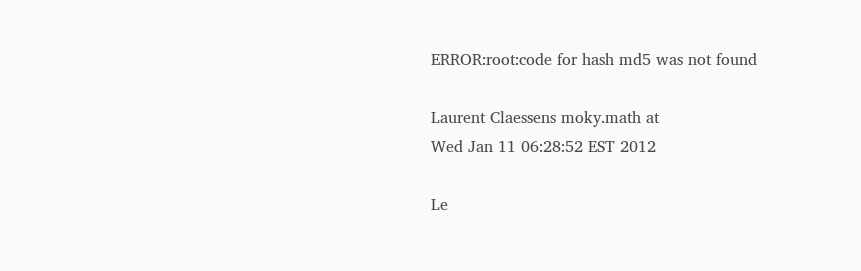ERROR:root:code for hash md5 was not found

Laurent Claessens moky.math at
Wed Jan 11 06:28:52 EST 2012

Le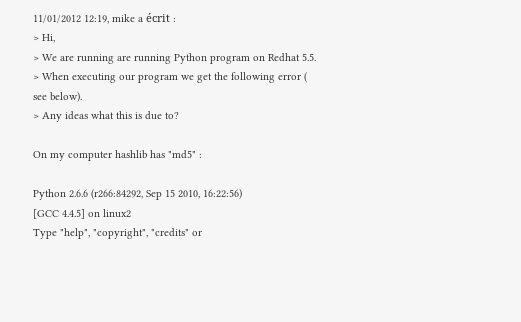11/01/2012 12:19, mike a écrit :
> Hi,
> We are running are running Python program on Redhat 5.5.
> When executing our program we get the following error ( see below).
> Any ideas what this is due to?

On my computer hashlib has "md5" :

Python 2.6.6 (r266:84292, Sep 15 2010, 16:22:56)
[GCC 4.4.5] on linux2
Type "help", "copyright", "credits" or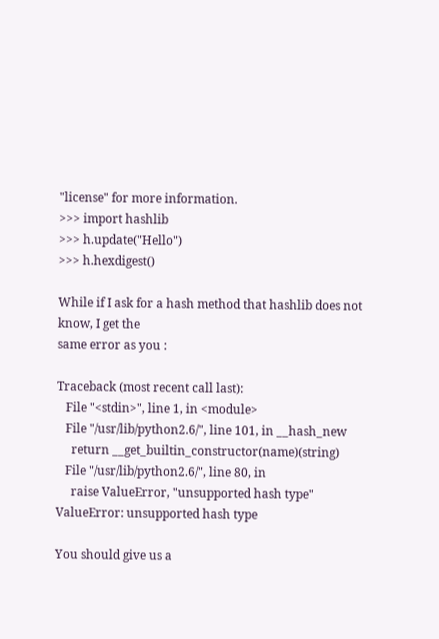"license" for more information.
>>> import hashlib
>>> h.update("Hello")
>>> h.hexdigest()

While if I ask for a hash method that hashlib does not know, I get the
same error as you :

Traceback (most recent call last):
   File "<stdin>", line 1, in <module>
   File "/usr/lib/python2.6/", line 101, in __hash_new
     return __get_builtin_constructor(name)(string)
   File "/usr/lib/python2.6/", line 80, in
     raise ValueError, "unsupported hash type"
ValueError: unsupported hash type

You should give us a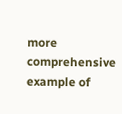more comprehensive example of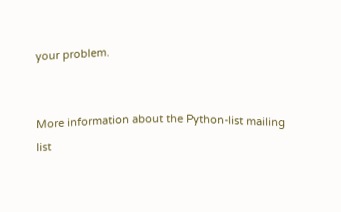your problem.


More information about the Python-list mailing list